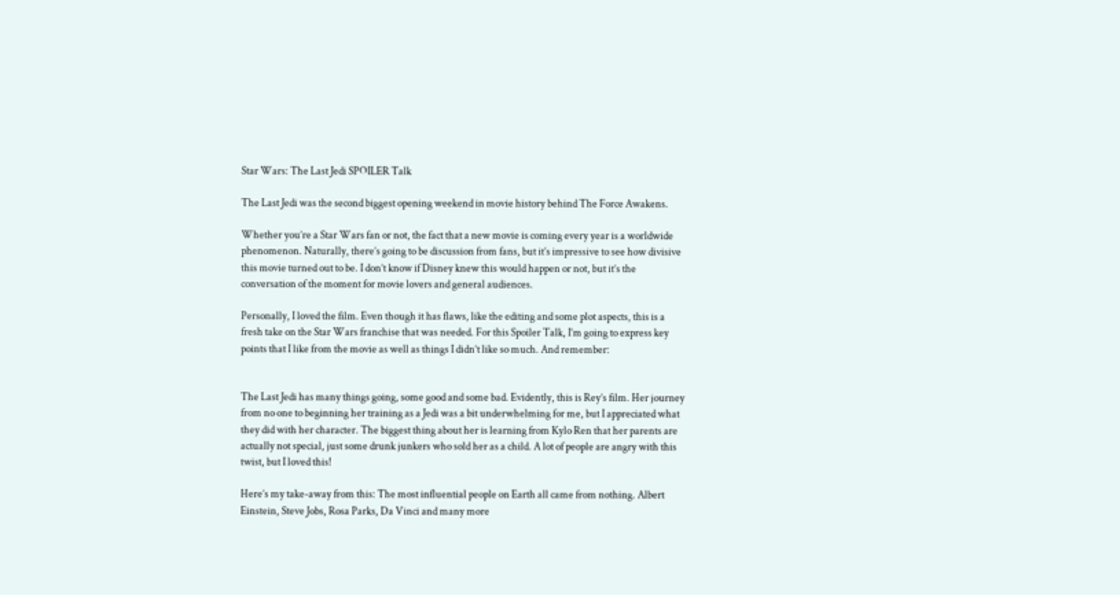Star Wars: The Last Jedi SPOILER Talk

The Last Jedi was the second biggest opening weekend in movie history behind The Force Awakens.

Whether you’re a Star Wars fan or not, the fact that a new movie is coming every year is a worldwide phenomenon. Naturally, there’s going to be discussion from fans, but it’s impressive to see how divisive this movie turned out to be. I don’t know if Disney knew this would happen or not, but it’s the conversation of the moment for movie lovers and general audiences.

Personally, I loved the film. Even though it has flaws, like the editing and some plot aspects, this is a fresh take on the Star Wars franchise that was needed. For this Spoiler Talk, I’m going to express key points that I like from the movie as well as things I didn’t like so much. And remember:


The Last Jedi has many things going, some good and some bad. Evidently, this is Rey’s film. Her journey from no one to beginning her training as a Jedi was a bit underwhelming for me, but I appreciated what they did with her character. The biggest thing about her is learning from Kylo Ren that her parents are actually not special, just some drunk junkers who sold her as a child. A lot of people are angry with this twist, but I loved this!

Here’s my take-away from this: The most influential people on Earth all came from nothing. Albert Einstein, Steve Jobs, Rosa Parks, Da Vinci and many more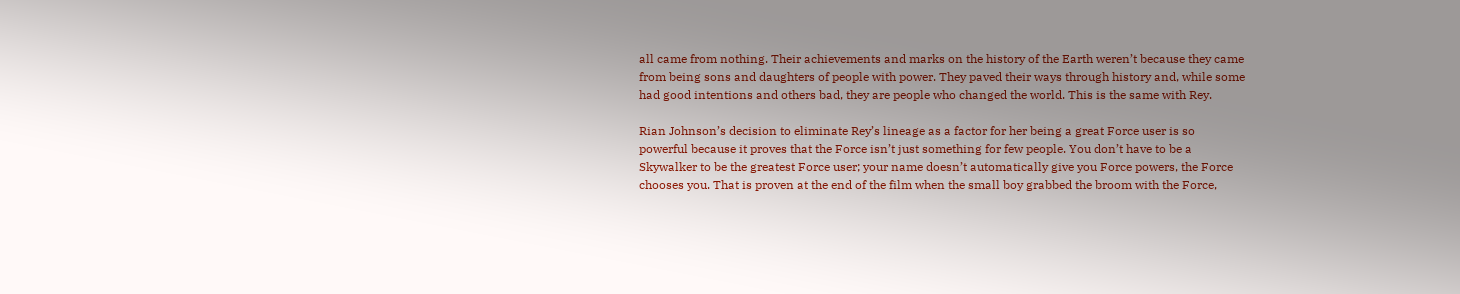all came from nothing. Their achievements and marks on the history of the Earth weren’t because they came from being sons and daughters of people with power. They paved their ways through history and, while some had good intentions and others bad, they are people who changed the world. This is the same with Rey.

Rian Johnson’s decision to eliminate Rey’s lineage as a factor for her being a great Force user is so powerful because it proves that the Force isn’t just something for few people. You don’t have to be a Skywalker to be the greatest Force user; your name doesn’t automatically give you Force powers, the Force chooses you. That is proven at the end of the film when the small boy grabbed the broom with the Force,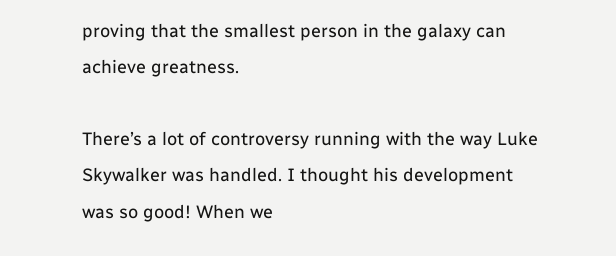proving that the smallest person in the galaxy can achieve greatness.

There’s a lot of controversy running with the way Luke Skywalker was handled. I thought his development was so good! When we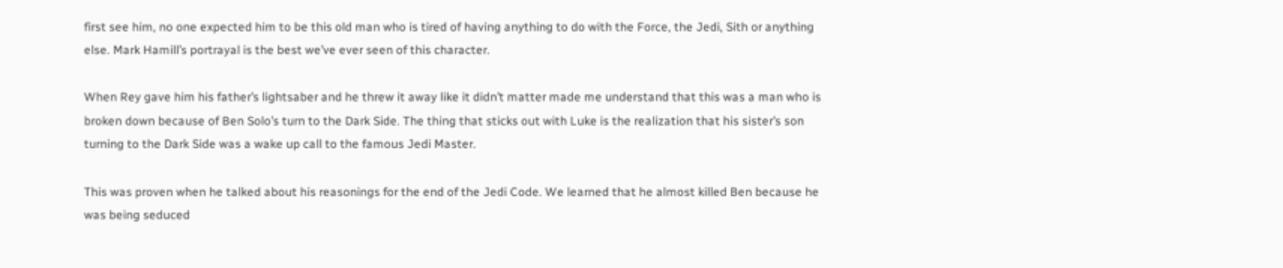first see him, no one expected him to be this old man who is tired of having anything to do with the Force, the Jedi, Sith or anything else. Mark Hamill’s portrayal is the best we’ve ever seen of this character.

When Rey gave him his father’s lightsaber and he threw it away like it didn’t matter made me understand that this was a man who is broken down because of Ben Solo’s turn to the Dark Side. The thing that sticks out with Luke is the realization that his sister’s son turning to the Dark Side was a wake up call to the famous Jedi Master.

This was proven when he talked about his reasonings for the end of the Jedi Code. We learned that he almost killed Ben because he was being seduced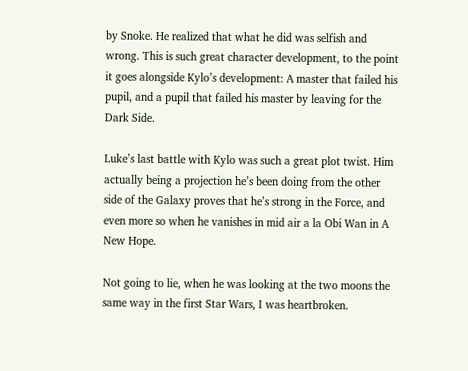by Snoke. He realized that what he did was selfish and wrong. This is such great character development, to the point it goes alongside Kylo’s development: A master that failed his pupil, and a pupil that failed his master by leaving for the Dark Side.

Luke’s last battle with Kylo was such a great plot twist. Him actually being a projection he’s been doing from the other side of the Galaxy proves that he’s strong in the Force, and even more so when he vanishes in mid air a la Obi Wan in A New Hope.

Not going to lie, when he was looking at the two moons the same way in the first Star Wars, I was heartbroken.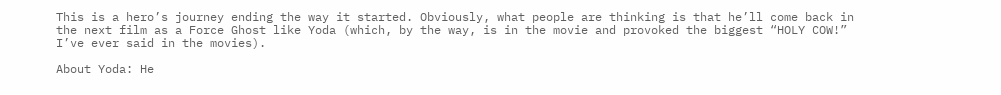This is a hero’s journey ending the way it started. Obviously, what people are thinking is that he’ll come back in the next film as a Force Ghost like Yoda (which, by the way, is in the movie and provoked the biggest “HOLY COW!” I’ve ever said in the movies).

About Yoda: He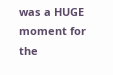was a HUGE moment for the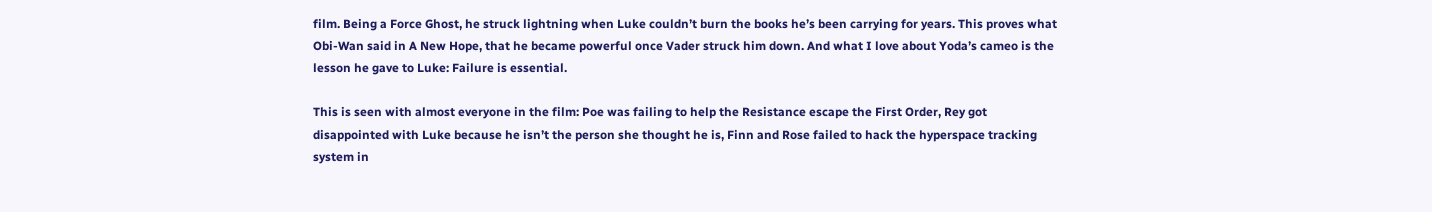film. Being a Force Ghost, he struck lightning when Luke couldn’t burn the books he’s been carrying for years. This proves what Obi-Wan said in A New Hope, that he became powerful once Vader struck him down. And what I love about Yoda’s cameo is the lesson he gave to Luke: Failure is essential.

This is seen with almost everyone in the film: Poe was failing to help the Resistance escape the First Order, Rey got disappointed with Luke because he isn’t the person she thought he is, Finn and Rose failed to hack the hyperspace tracking system in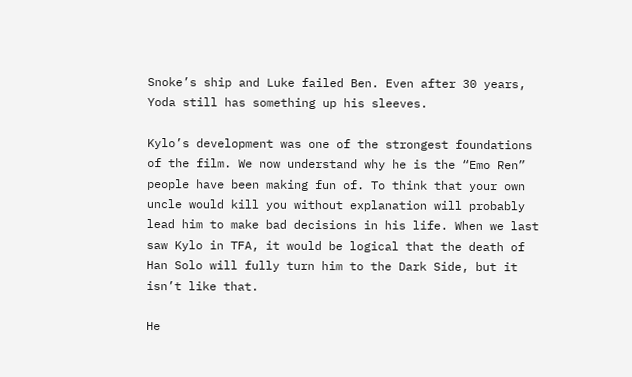Snoke’s ship and Luke failed Ben. Even after 30 years, Yoda still has something up his sleeves.

Kylo’s development was one of the strongest foundations of the film. We now understand why he is the “Emo Ren” people have been making fun of. To think that your own uncle would kill you without explanation will probably lead him to make bad decisions in his life. When we last saw Kylo in TFA, it would be logical that the death of Han Solo will fully turn him to the Dark Side, but it isn’t like that.

He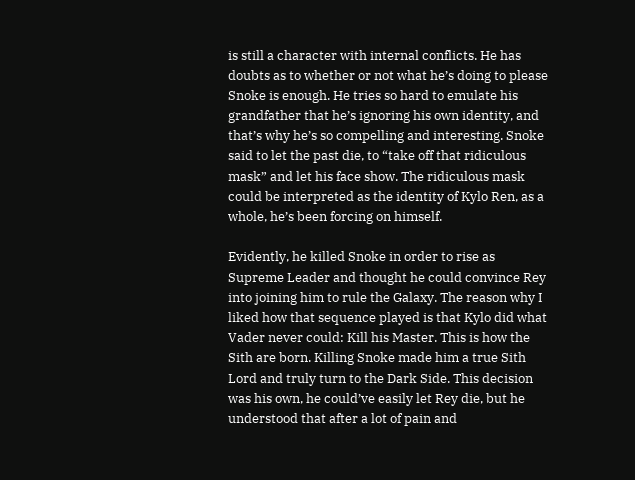is still a character with internal conflicts. He has doubts as to whether or not what he’s doing to please Snoke is enough. He tries so hard to emulate his grandfather that he’s ignoring his own identity, and that’s why he’s so compelling and interesting. Snoke said to let the past die, to “take off that ridiculous mask” and let his face show. The ridiculous mask could be interpreted as the identity of Kylo Ren, as a whole, he’s been forcing on himself.

Evidently, he killed Snoke in order to rise as Supreme Leader and thought he could convince Rey into joining him to rule the Galaxy. The reason why I liked how that sequence played is that Kylo did what Vader never could: Kill his Master. This is how the Sith are born. Killing Snoke made him a true Sith Lord and truly turn to the Dark Side. This decision was his own, he could’ve easily let Rey die, but he understood that after a lot of pain and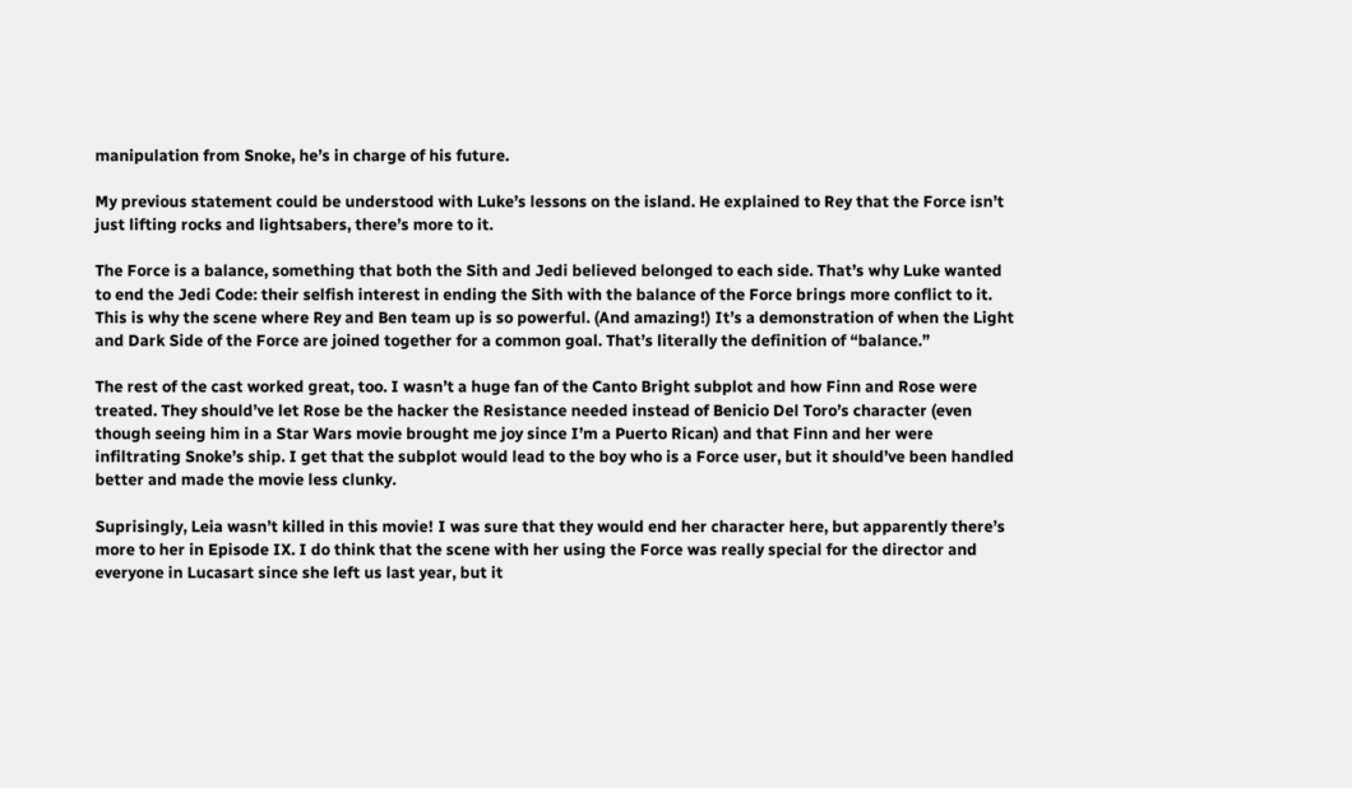manipulation from Snoke, he’s in charge of his future.

My previous statement could be understood with Luke’s lessons on the island. He explained to Rey that the Force isn’t just lifting rocks and lightsabers, there’s more to it.

The Force is a balance, something that both the Sith and Jedi believed belonged to each side. That’s why Luke wanted to end the Jedi Code: their selfish interest in ending the Sith with the balance of the Force brings more conflict to it. This is why the scene where Rey and Ben team up is so powerful. (And amazing!) It’s a demonstration of when the Light and Dark Side of the Force are joined together for a common goal. That’s literally the definition of “balance.”

The rest of the cast worked great, too. I wasn’t a huge fan of the Canto Bright subplot and how Finn and Rose were treated. They should’ve let Rose be the hacker the Resistance needed instead of Benicio Del Toro’s character (even though seeing him in a Star Wars movie brought me joy since I’m a Puerto Rican) and that Finn and her were infiltrating Snoke’s ship. I get that the subplot would lead to the boy who is a Force user, but it should’ve been handled better and made the movie less clunky.

Suprisingly, Leia wasn’t killed in this movie! I was sure that they would end her character here, but apparently there’s more to her in Episode IX. I do think that the scene with her using the Force was really special for the director and everyone in Lucasart since she left us last year, but it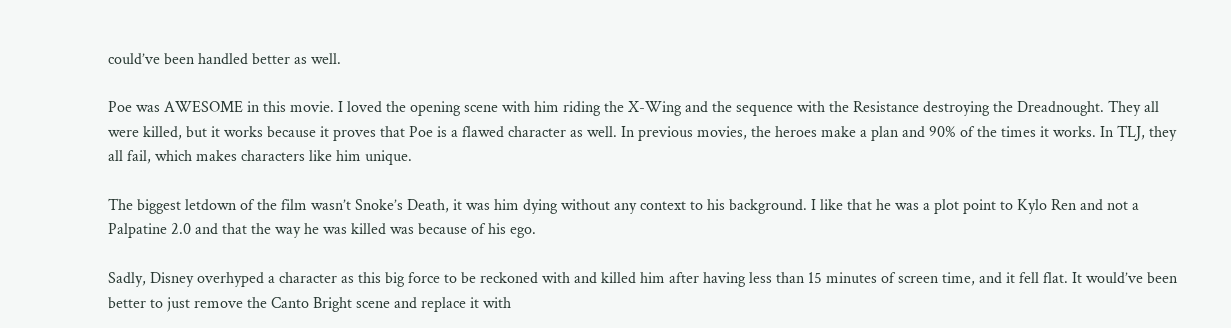could’ve been handled better as well.

Poe was AWESOME in this movie. I loved the opening scene with him riding the X-Wing and the sequence with the Resistance destroying the Dreadnought. They all were killed, but it works because it proves that Poe is a flawed character as well. In previous movies, the heroes make a plan and 90% of the times it works. In TLJ, they all fail, which makes characters like him unique.

The biggest letdown of the film wasn’t Snoke’s Death, it was him dying without any context to his background. I like that he was a plot point to Kylo Ren and not a Palpatine 2.0 and that the way he was killed was because of his ego.

Sadly, Disney overhyped a character as this big force to be reckoned with and killed him after having less than 15 minutes of screen time, and it fell flat. It would’ve been better to just remove the Canto Bright scene and replace it with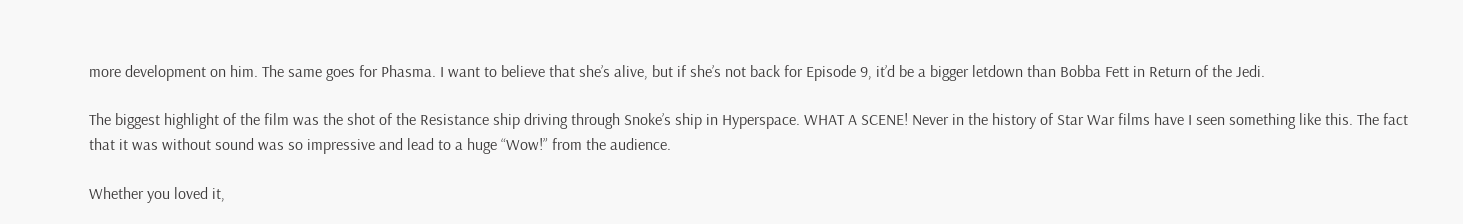more development on him. The same goes for Phasma. I want to believe that she’s alive, but if she’s not back for Episode 9, it’d be a bigger letdown than Bobba Fett in Return of the Jedi.

The biggest highlight of the film was the shot of the Resistance ship driving through Snoke’s ship in Hyperspace. WHAT A SCENE! Never in the history of Star War films have I seen something like this. The fact that it was without sound was so impressive and lead to a huge “Wow!” from the audience.

Whether you loved it,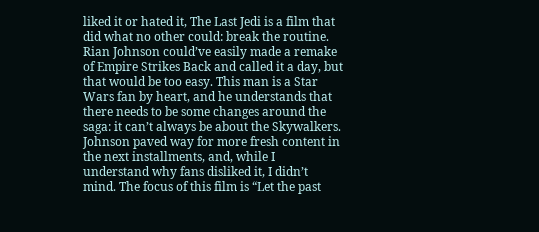liked it or hated it, The Last Jedi is a film that did what no other could: break the routine. Rian Johnson could’ve easily made a remake of Empire Strikes Back and called it a day, but that would be too easy. This man is a Star Wars fan by heart, and he understands that there needs to be some changes around the saga: it can’t always be about the Skywalkers. Johnson paved way for more fresh content in the next installments, and, while I understand why fans disliked it, I didn’t mind. The focus of this film is “Let the past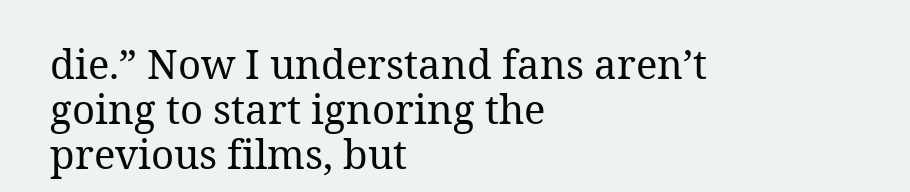die.” Now I understand fans aren’t going to start ignoring the previous films, but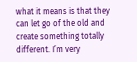what it means is that they can let go of the old and create something totally different. I’m very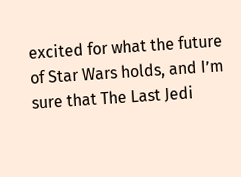excited for what the future of Star Wars holds, and I’m sure that The Last Jedi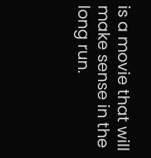is a movie that will make sense in the long run.